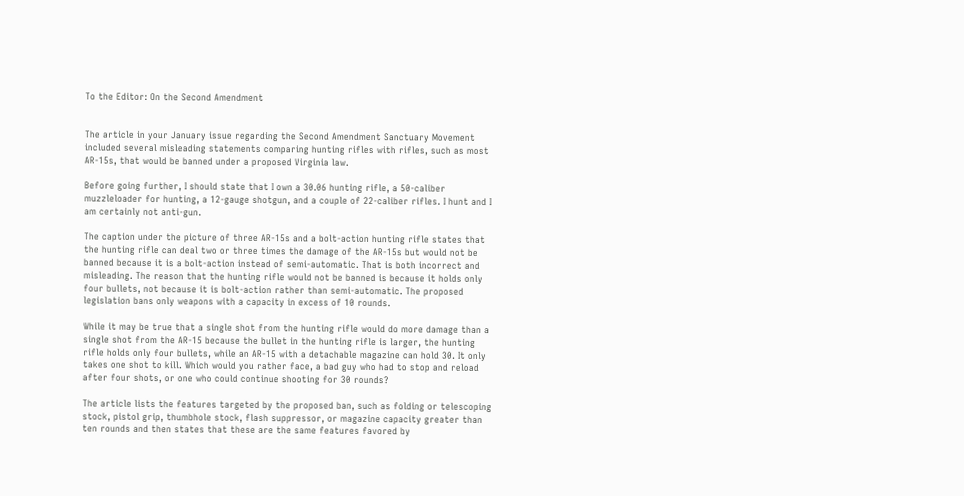To the Editor: On the Second Amendment


The article in your January issue regarding the Second Amendment Sanctuary Movement included several misleading statements comparing hunting rifles with rifles, such as most AR-15s, that would be banned under a proposed Virginia law.

Before going further, I should state that I own a 30.06 hunting rifle, a 50-caliber muzzleloader for hunting, a 12-gauge shotgun, and a couple of 22-caliber rifles. I hunt and I am certainly not anti-gun.

The caption under the picture of three AR-15s and a bolt-action hunting rifle states that the hunting rifle can deal two or three times the damage of the AR-15s but would not be banned because it is a bolt-action instead of semi-automatic. That is both incorrect and misleading. The reason that the hunting rifle would not be banned is because it holds only four bullets, not because it is bolt-action rather than semi-automatic. The proposed legislation bans only weapons with a capacity in excess of 10 rounds.

While it may be true that a single shot from the hunting rifle would do more damage than a single shot from the AR-15 because the bullet in the hunting rifle is larger, the hunting rifle holds only four bullets, while an AR-15 with a detachable magazine can hold 30. It only takes one shot to kill. Which would you rather face, a bad guy who had to stop and reload after four shots, or one who could continue shooting for 30 rounds?

The article lists the features targeted by the proposed ban, such as folding or telescoping stock, pistol grip, thumbhole stock, flash suppressor, or magazine capacity greater than ten rounds and then states that these are the same features favored by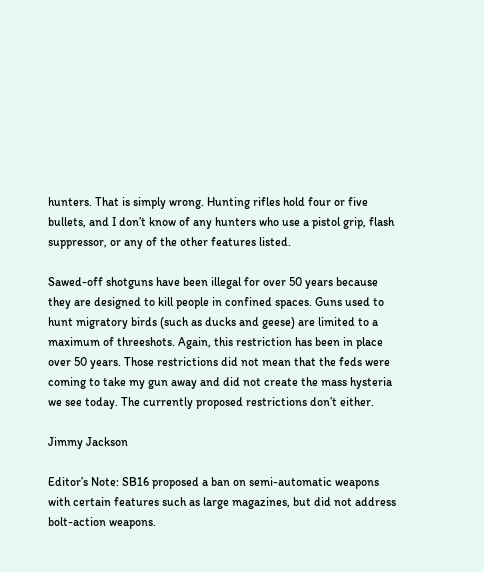hunters. That is simply wrong. Hunting rifles hold four or five bullets, and I don’t know of any hunters who use a pistol grip, flash suppressor, or any of the other features listed.

Sawed-off shotguns have been illegal for over 50 years because they are designed to kill people in confined spaces. Guns used to hunt migratory birds (such as ducks and geese) are limited to a maximum of threeshots. Again, this restriction has been in place over 50 years. Those restrictions did not mean that the feds were coming to take my gun away and did not create the mass hysteria we see today. The currently proposed restrictions don’t either.

Jimmy Jackson

Editor’s Note: SB16 proposed a ban on semi-automatic weapons with certain features such as large magazines, but did not address bolt-action weapons.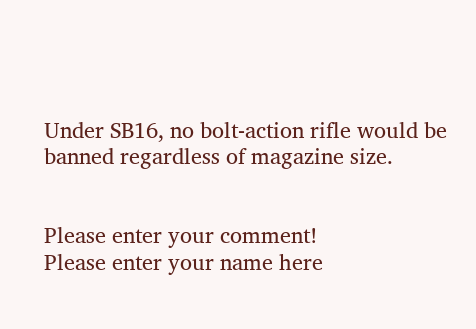Under SB16, no bolt-action rifle would be banned regardless of magazine size.


Please enter your comment!
Please enter your name here